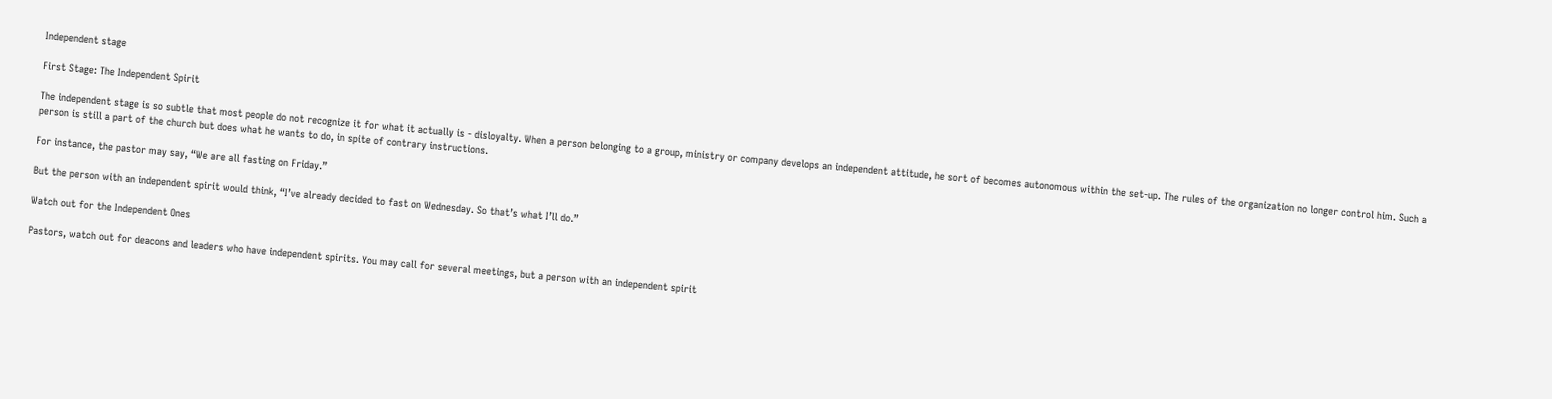Independent stage

First Stage: The Independent Spirit

The independent stage is so subtle that most people do not recognize it for what it actually is - disloyalty. When a person belonging to a group, ministry or company develops an independent attitude, he sort of becomes autonomous within the set-up. The rules of the organization no longer control him. Such a person is still a part of the church but does what he wants to do, in spite of contrary instructions.

For instance, the pastor may say, “We are all fasting on Friday.”

But the person with an independent spirit would think, “I’ve already decided to fast on Wednesday. So that’s what I’ll do.”

Watch out for the Independent Ones

Pastors, watch out for deacons and leaders who have independent spirits. You may call for several meetings, but a person with an independent spirit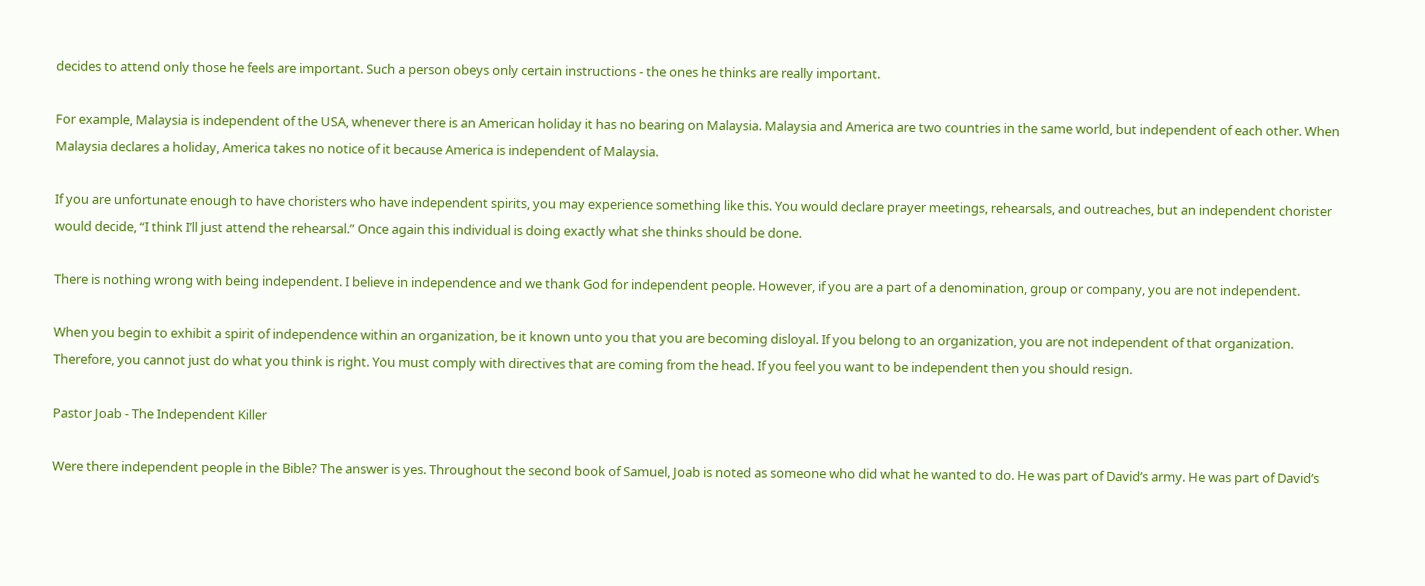decides to attend only those he feels are important. Such a person obeys only certain instructions - the ones he thinks are really important.

For example, Malaysia is independent of the USA, whenever there is an American holiday it has no bearing on Malaysia. Malaysia and America are two countries in the same world, but independent of each other. When Malaysia declares a holiday, America takes no notice of it because America is independent of Malaysia.

If you are unfortunate enough to have choristers who have independent spirits, you may experience something like this. You would declare prayer meetings, rehearsals, and outreaches, but an independent chorister would decide, “I think I’ll just attend the rehearsal.” Once again this individual is doing exactly what she thinks should be done.

There is nothing wrong with being independent. I believe in independence and we thank God for independent people. However, if you are a part of a denomination, group or company, you are not independent.

When you begin to exhibit a spirit of independence within an organization, be it known unto you that you are becoming disloyal. If you belong to an organization, you are not independent of that organization. Therefore, you cannot just do what you think is right. You must comply with directives that are coming from the head. If you feel you want to be independent then you should resign.

Pastor Joab - The Independent Killer

Were there independent people in the Bible? The answer is yes. Throughout the second book of Samuel, Joab is noted as someone who did what he wanted to do. He was part of David’s army. He was part of David’s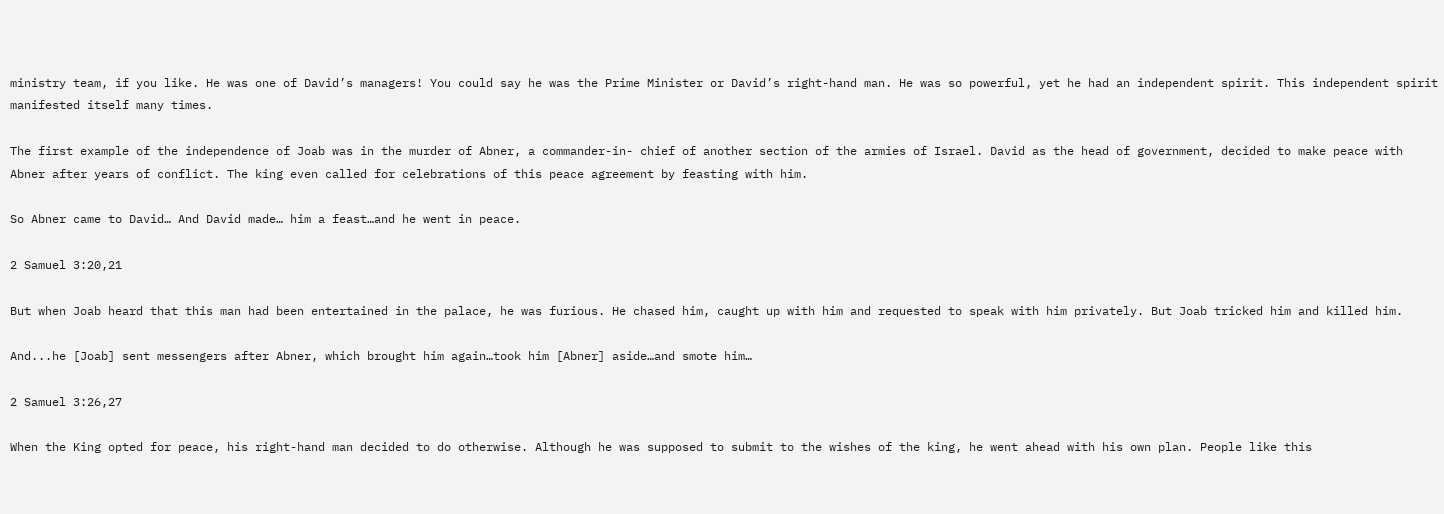ministry team, if you like. He was one of David’s managers! You could say he was the Prime Minister or David’s right-hand man. He was so powerful, yet he had an independent spirit. This independent spirit manifested itself many times.

The first example of the independence of Joab was in the murder of Abner, a commander-in- chief of another section of the armies of Israel. David as the head of government, decided to make peace with Abner after years of conflict. The king even called for celebrations of this peace agreement by feasting with him.

So Abner came to David… And David made… him a feast…and he went in peace.

2 Samuel 3:20,21

But when Joab heard that this man had been entertained in the palace, he was furious. He chased him, caught up with him and requested to speak with him privately. But Joab tricked him and killed him.

And...he [Joab] sent messengers after Abner, which brought him again…took him [Abner] aside…and smote him…

2 Samuel 3:26,27

When the King opted for peace, his right-hand man decided to do otherwise. Although he was supposed to submit to the wishes of the king, he went ahead with his own plan. People like this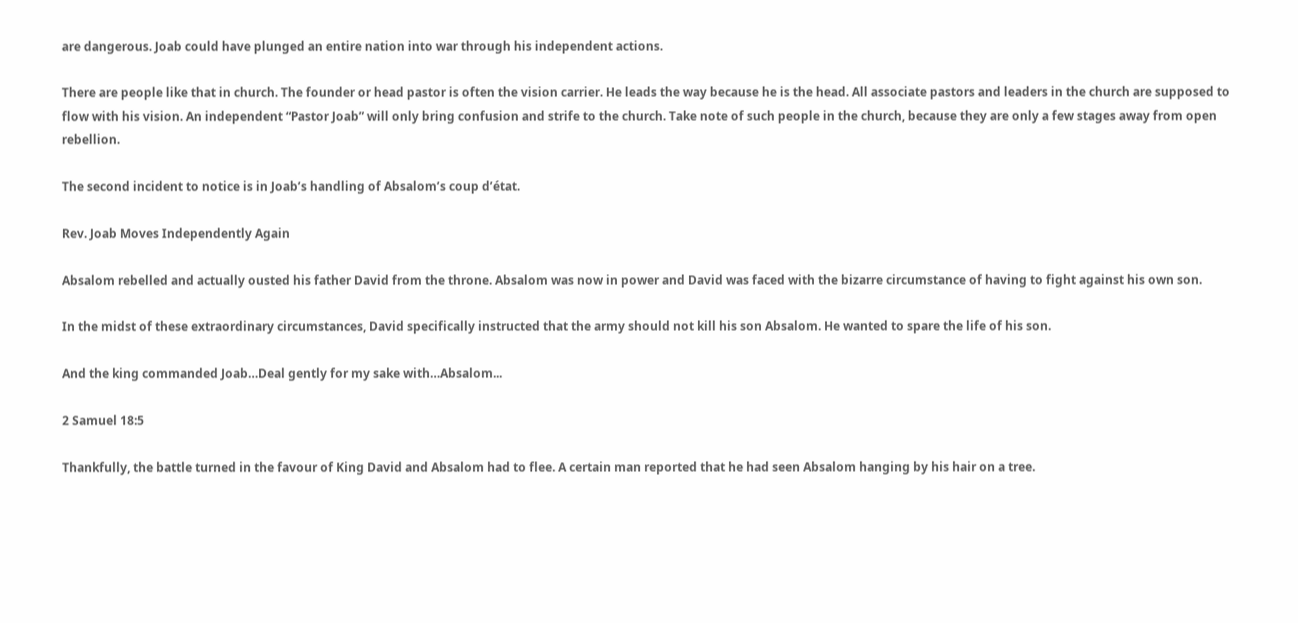are dangerous. Joab could have plunged an entire nation into war through his independent actions.

There are people like that in church. The founder or head pastor is often the vision carrier. He leads the way because he is the head. All associate pastors and leaders in the church are supposed to flow with his vision. An independent “Pastor Joab” will only bring confusion and strife to the church. Take note of such people in the church, because they are only a few stages away from open rebellion.

The second incident to notice is in Joab’s handling of Absalom’s coup d’état.

Rev. Joab Moves Independently Again

Absalom rebelled and actually ousted his father David from the throne. Absalom was now in power and David was faced with the bizarre circumstance of having to fight against his own son.

In the midst of these extraordinary circumstances, David specifically instructed that the army should not kill his son Absalom. He wanted to spare the life of his son.

And the king commanded Joab…Deal gently for my sake with…Absalom...

2 Samuel 18:5

Thankfully, the battle turned in the favour of King David and Absalom had to flee. A certain man reported that he had seen Absalom hanging by his hair on a tree.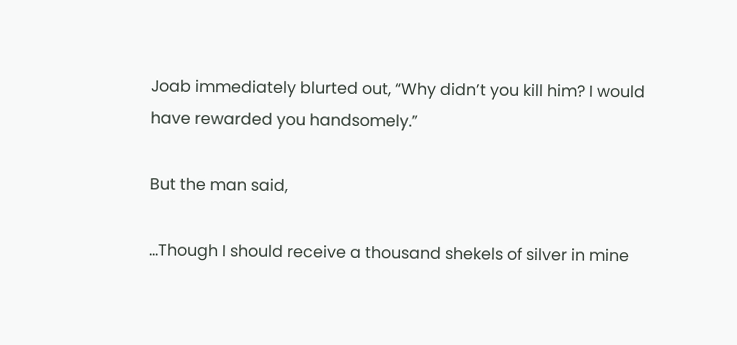Joab immediately blurted out, “Why didn’t you kill him? I would have rewarded you handsomely.”

But the man said,

...Though I should receive a thousand shekels of silver in mine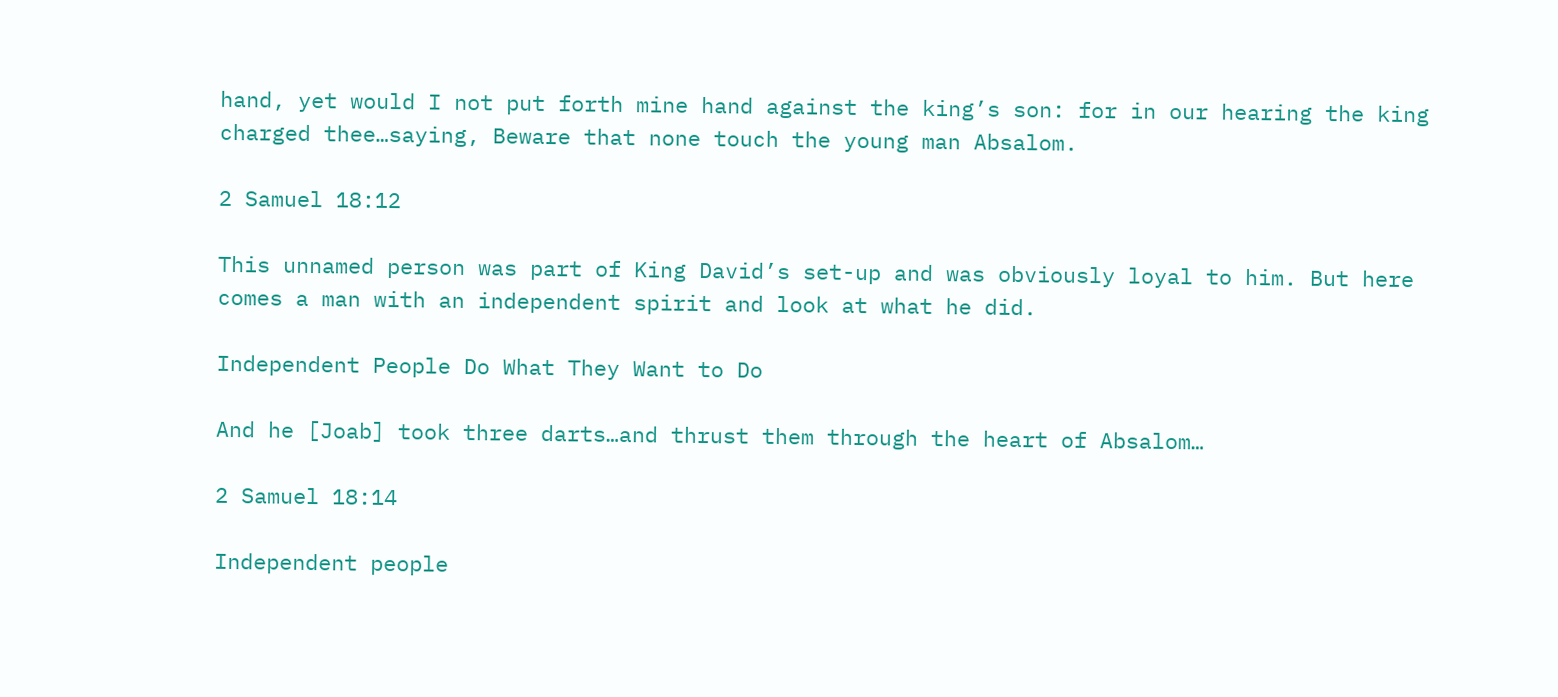hand, yet would I not put forth mine hand against the king’s son: for in our hearing the king charged thee…saying, Beware that none touch the young man Absalom.

2 Samuel 18:12

This unnamed person was part of King David’s set-up and was obviously loyal to him. But here comes a man with an independent spirit and look at what he did.

Independent People Do What They Want to Do

And he [Joab] took three darts…and thrust them through the heart of Absalom…

2 Samuel 18:14

Independent people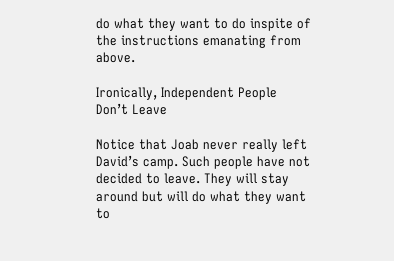do what they want to do inspite of the instructions emanating from above.

Ironically, Independent People Don’t Leave

Notice that Joab never really left David’s camp. Such people have not decided to leave. They will stay around but will do what they want to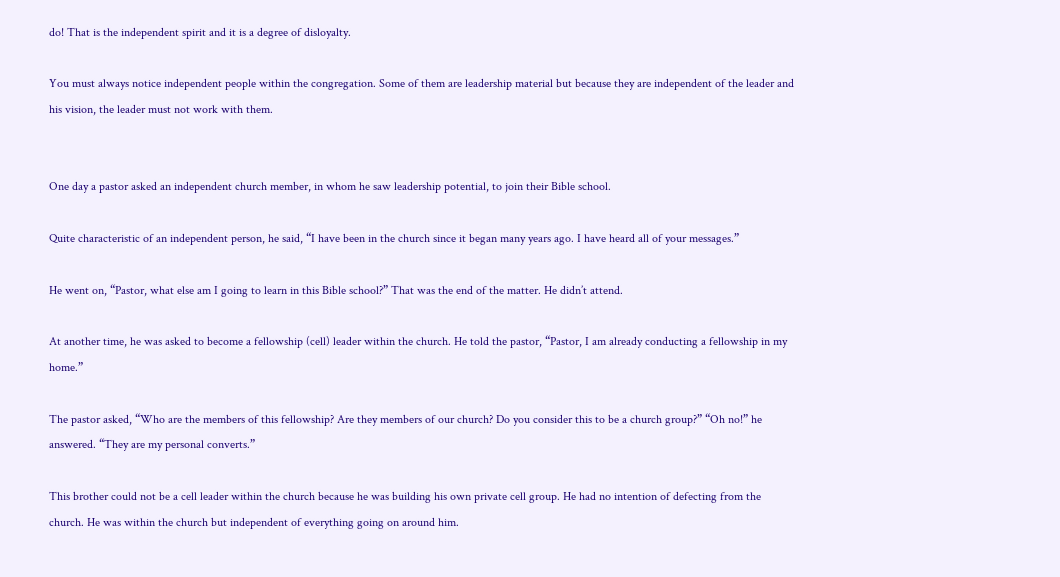do! That is the independent spirit and it is a degree of disloyalty.

You must always notice independent people within the congregation. Some of them are leadership material but because they are independent of the leader and his vision, the leader must not work with them.


One day a pastor asked an independent church member, in whom he saw leadership potential, to join their Bible school.

Quite characteristic of an independent person, he said, “I have been in the church since it began many years ago. I have heard all of your messages.”

He went on, “Pastor, what else am I going to learn in this Bible school?” That was the end of the matter. He didn’t attend.

At another time, he was asked to become a fellowship (cell) leader within the church. He told the pastor, “Pastor, I am already conducting a fellowship in my home.”

The pastor asked, “Who are the members of this fellowship? Are they members of our church? Do you consider this to be a church group?” “Oh no!” he answered. “They are my personal converts.”

This brother could not be a cell leader within the church because he was building his own private cell group. He had no intention of defecting from the church. He was within the church but independent of everything going on around him.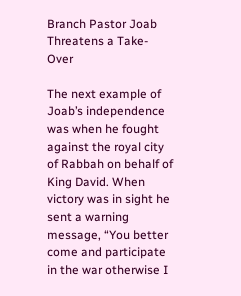Branch Pastor Joab Threatens a Take- Over

The next example of Joab’s independence was when he fought against the royal city of Rabbah on behalf of King David. When victory was in sight he sent a warning message, “You better come and participate in the war otherwise I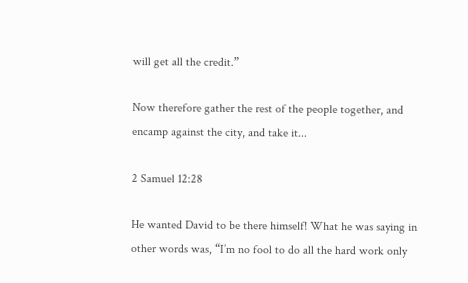will get all the credit.”

Now therefore gather the rest of the people together, and encamp against the city, and take it...

2 Samuel 12:28

He wanted David to be there himself! What he was saying in other words was, “I’m no fool to do all the hard work only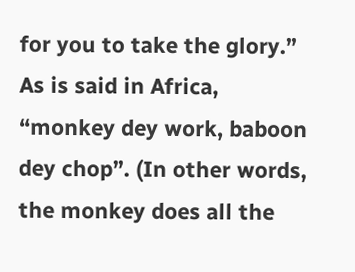for you to take the glory.” As is said in Africa, “monkey dey work, baboon dey chop”. (In other words, the monkey does all the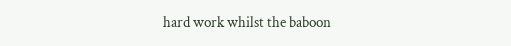hard work whilst the baboon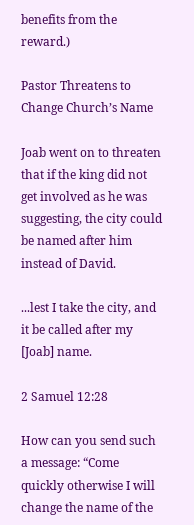benefits from the reward.)

Pastor Threatens to Change Church’s Name

Joab went on to threaten that if the king did not get involved as he was suggesting, the city could be named after him instead of David.

...lest I take the city, and it be called after my [Joab] name.

2 Samuel 12:28

How can you send such a message: “Come quickly otherwise I will change the name of the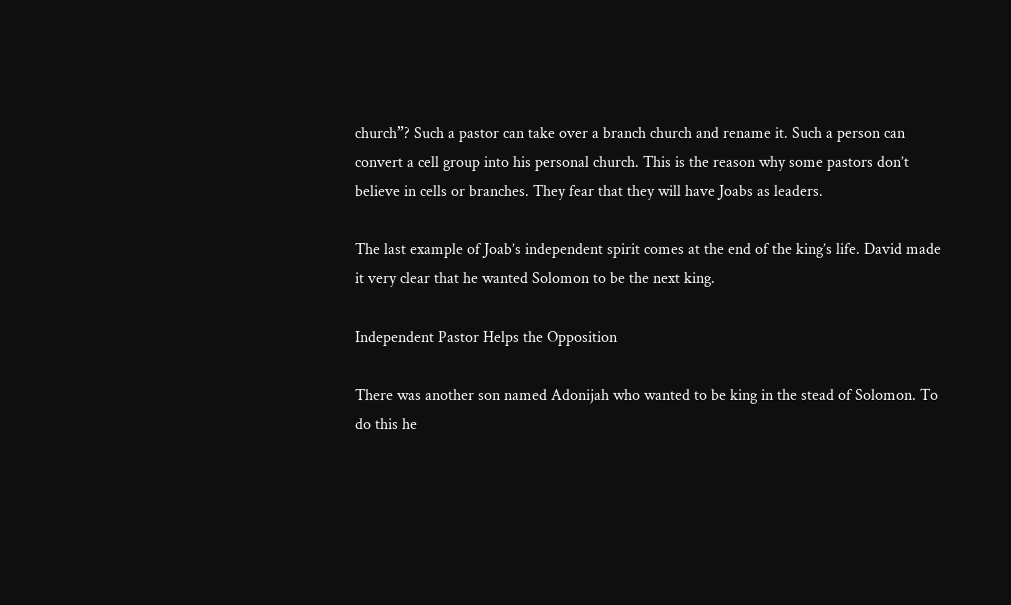church”? Such a pastor can take over a branch church and rename it. Such a person can convert a cell group into his personal church. This is the reason why some pastors don’t believe in cells or branches. They fear that they will have Joabs as leaders.

The last example of Joab’s independent spirit comes at the end of the king’s life. David made it very clear that he wanted Solomon to be the next king.

Independent Pastor Helps the Opposition

There was another son named Adonijah who wanted to be king in the stead of Solomon. To do this he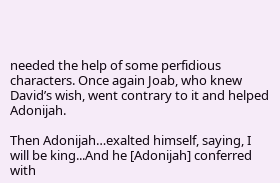needed the help of some perfidious characters. Once again Joab, who knew David’s wish, went contrary to it and helped Adonijah.

Then Adonijah…exalted himself, saying, I will be king...And he [Adonijah] conferred with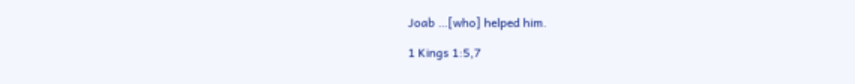Joab …[who] helped him.

1 Kings 1:5,7